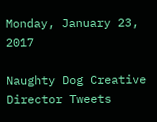Monday, January 23, 2017

Naughty Dog Creative Director Tweets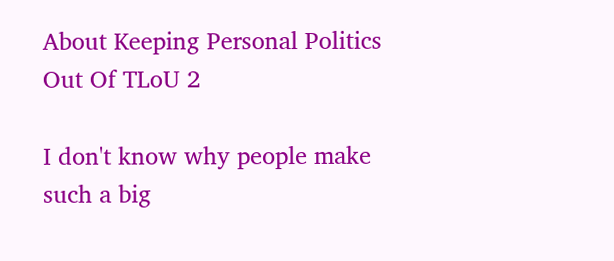About Keeping Personal Politics Out Of TLoU 2

I don't know why people make such a big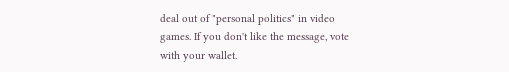deal out of "personal politics" in video games. If you don't like the message, vote with your wallet.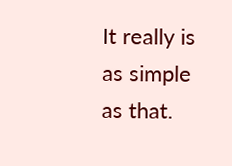It really is as simple as that.